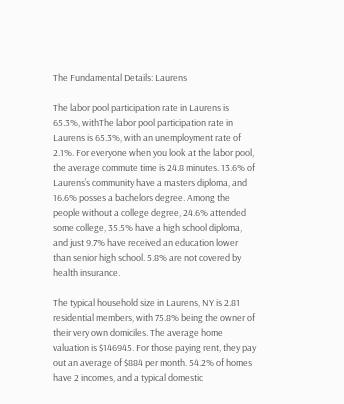The Fundamental Details: Laurens

The labor pool participation rate in Laurens is 65.3%, withThe labor pool participation rate in Laurens is 65.3%, with an unemployment rate of 2.1%. For everyone when you look at the labor pool, the average commute time is 24.8 minutes. 13.6% of Laurens’s community have a masters diploma, and 16.6% posses a bachelors degree. Among the people without a college degree, 24.6% attended some college, 35.5% have a high school diploma, and just 9.7% have received an education lower than senior high school. 5.8% are not covered by health insurance.

The typical household size in Laurens, NY is 2.81 residential members, with 75.8% being the owner of their very own domiciles. The average home valuation is $146945. For those paying rent, they pay out an average of $884 per month. 54.2% of homes have 2 incomes, and a typical domestic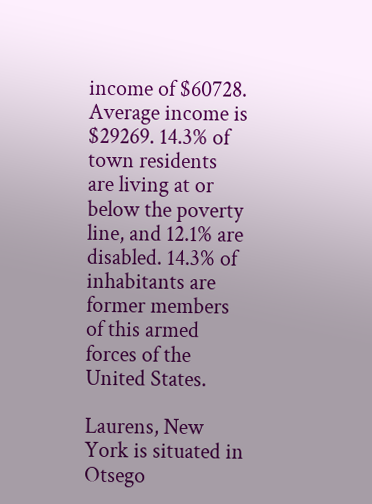income of $60728. Average income is $29269. 14.3% of town residents are living at or below the poverty line, and 12.1% are disabled. 14.3% of inhabitants are former members of this armed forces of the United States.

Laurens, New York is situated in Otsego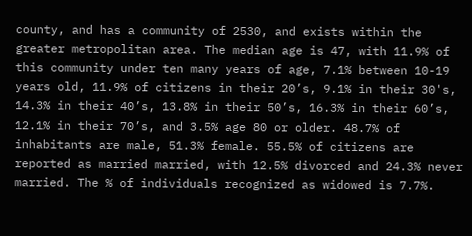county, and has a community of 2530, and exists within the greater metropolitan area. The median age is 47, with 11.9% of this community under ten many years of age, 7.1% between 10-19 years old, 11.9% of citizens in their 20’s, 9.1% in their 30's, 14.3% in their 40’s, 13.8% in their 50’s, 16.3% in their 60’s, 12.1% in their 70’s, and 3.5% age 80 or older. 48.7% of inhabitants are male, 51.3% female. 55.5% of citizens are reported as married married, with 12.5% divorced and 24.3% never married. The % of individuals recognized as widowed is 7.7%.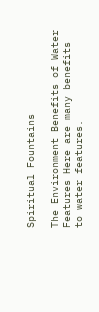Spiritual Fountains

The Environment Benefits of Water Features Here are many benefits to water features.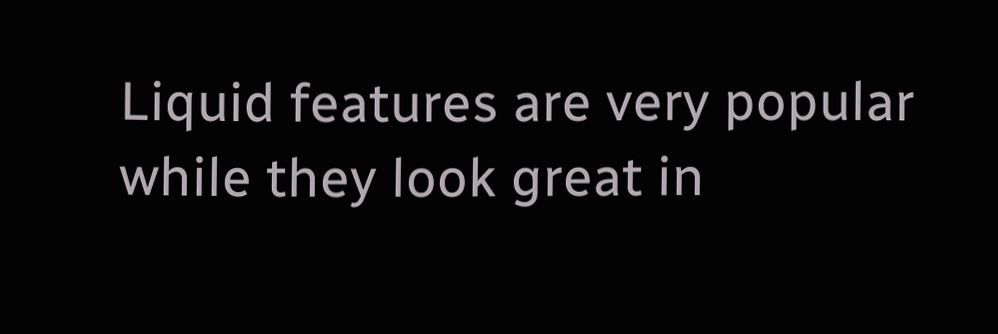Liquid features are very popular while they look great in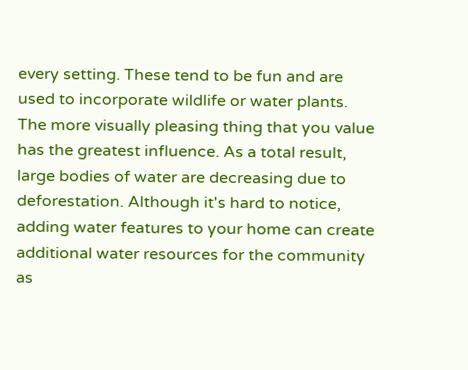every setting. These tend to be fun and are used to incorporate wildlife or water plants. The more visually pleasing thing that you value has the greatest influence. As a total result, large bodies of water are decreasing due to deforestation. Although it's hard to notice, adding water features to your home can create additional water resources for the community as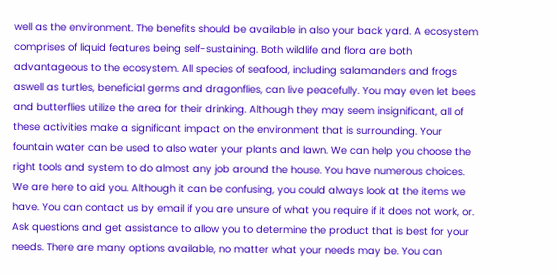well as the environment. The benefits should be available in also your back yard. A ecosystem comprises of liquid features being self-sustaining. Both wildlife and flora are both advantageous to the ecosystem. All species of seafood, including salamanders and frogs aswell as turtles, beneficial germs and dragonflies, can live peacefully. You may even let bees and butterflies utilize the area for their drinking. Although they may seem insignificant, all of these activities make a significant impact on the environment that is surrounding. Your fountain water can be used to also water your plants and lawn. We can help you choose the right tools and system to do almost any job around the house. You have numerous choices. We are here to aid you. Although it can be confusing, you could always look at the items we have. You can contact us by email if you are unsure of what you require if it does not work, or. Ask questions and get assistance to allow you to determine the product that is best for your needs. There are many options available, no matter what your needs may be. You can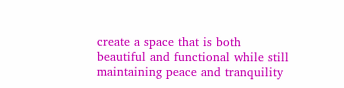create a space that is both beautiful and functional while still maintaining peace and tranquility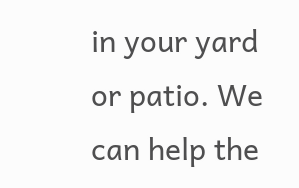in your yard or patio. We can help the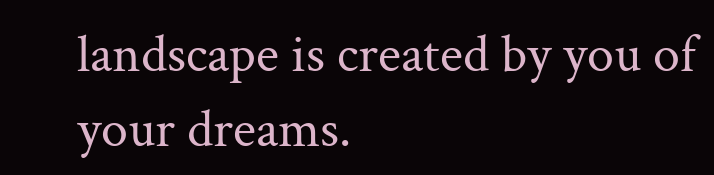landscape is created by you of your dreams.